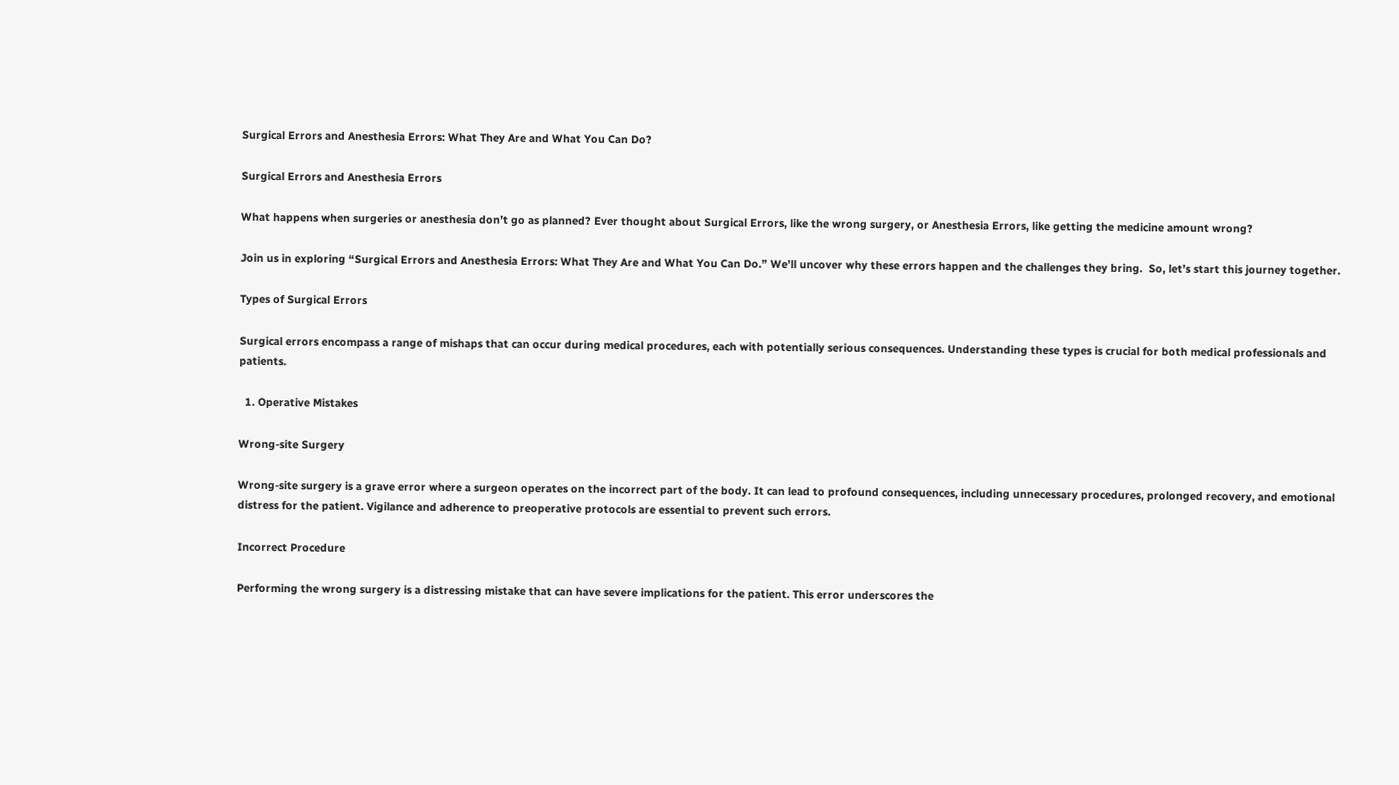Surgical Errors and Anesthesia Errors: What They Are and What You Can Do?

Surgical Errors and Anesthesia Errors

What happens when surgeries or anesthesia don’t go as planned? Ever thought about Surgical Errors, like the wrong surgery, or Anesthesia Errors, like getting the medicine amount wrong?

Join us in exploring “Surgical Errors and Anesthesia Errors: What They Are and What You Can Do.” We’ll uncover why these errors happen and the challenges they bring.  So, let’s start this journey together.

Types of Surgical Errors

Surgical errors encompass a range of mishaps that can occur during medical procedures, each with potentially serious consequences. Understanding these types is crucial for both medical professionals and patients.

  1. Operative Mistakes

Wrong-site Surgery

Wrong-site surgery is a grave error where a surgeon operates on the incorrect part of the body. It can lead to profound consequences, including unnecessary procedures, prolonged recovery, and emotional distress for the patient. Vigilance and adherence to preoperative protocols are essential to prevent such errors.

Incorrect Procedure

Performing the wrong surgery is a distressing mistake that can have severe implications for the patient. This error underscores the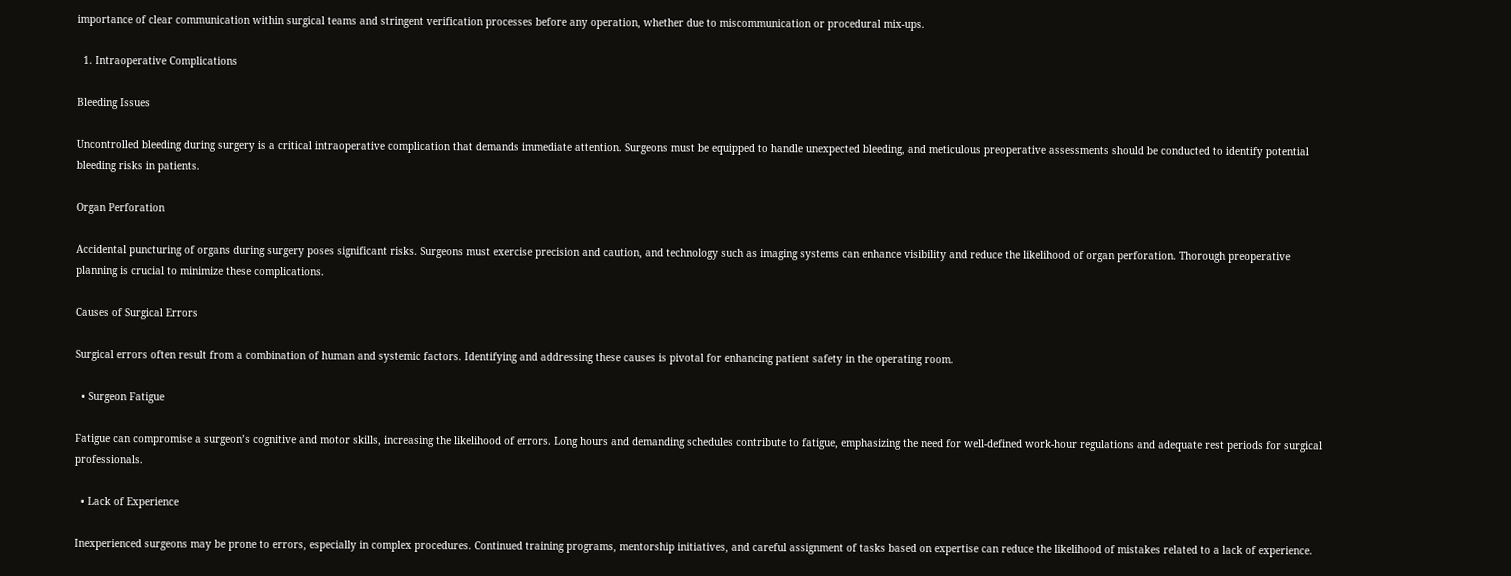importance of clear communication within surgical teams and stringent verification processes before any operation, whether due to miscommunication or procedural mix-ups.

  1. Intraoperative Complications

Bleeding Issues

Uncontrolled bleeding during surgery is a critical intraoperative complication that demands immediate attention. Surgeons must be equipped to handle unexpected bleeding, and meticulous preoperative assessments should be conducted to identify potential bleeding risks in patients.

Organ Perforation

Accidental puncturing of organs during surgery poses significant risks. Surgeons must exercise precision and caution, and technology such as imaging systems can enhance visibility and reduce the likelihood of organ perforation. Thorough preoperative planning is crucial to minimize these complications.

Causes of Surgical Errors

Surgical errors often result from a combination of human and systemic factors. Identifying and addressing these causes is pivotal for enhancing patient safety in the operating room.

  • Surgeon Fatigue

Fatigue can compromise a surgeon’s cognitive and motor skills, increasing the likelihood of errors. Long hours and demanding schedules contribute to fatigue, emphasizing the need for well-defined work-hour regulations and adequate rest periods for surgical professionals.

  • Lack of Experience

Inexperienced surgeons may be prone to errors, especially in complex procedures. Continued training programs, mentorship initiatives, and careful assignment of tasks based on expertise can reduce the likelihood of mistakes related to a lack of experience.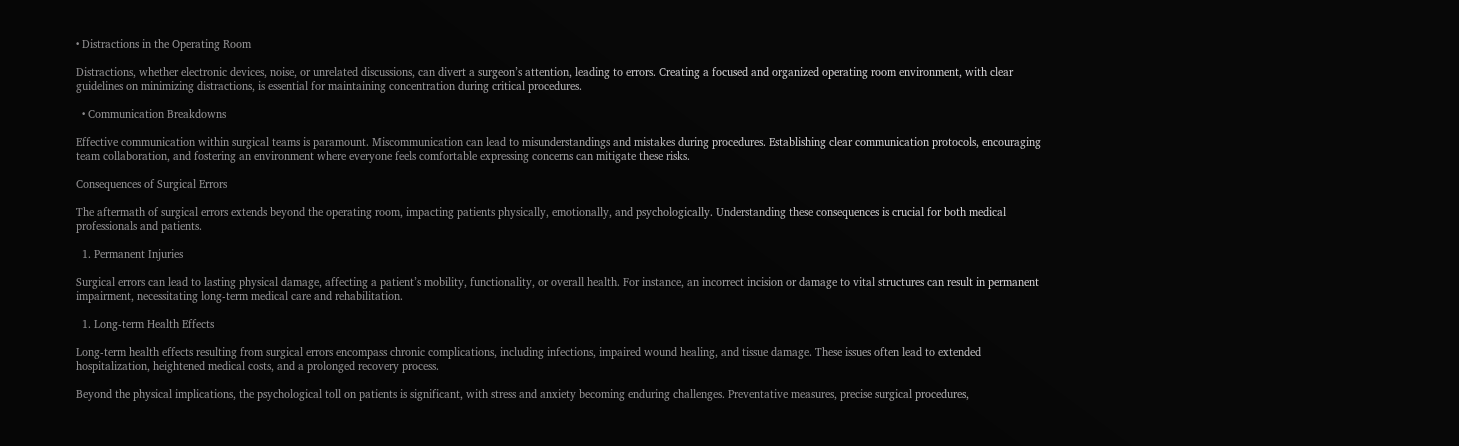• Distractions in the Operating Room

Distractions, whether electronic devices, noise, or unrelated discussions, can divert a surgeon’s attention, leading to errors. Creating a focused and organized operating room environment, with clear guidelines on minimizing distractions, is essential for maintaining concentration during critical procedures.

  • Communication Breakdowns

Effective communication within surgical teams is paramount. Miscommunication can lead to misunderstandings and mistakes during procedures. Establishing clear communication protocols, encouraging team collaboration, and fostering an environment where everyone feels comfortable expressing concerns can mitigate these risks.

Consequences of Surgical Errors

The aftermath of surgical errors extends beyond the operating room, impacting patients physically, emotionally, and psychologically. Understanding these consequences is crucial for both medical professionals and patients.

  1. Permanent Injuries

Surgical errors can lead to lasting physical damage, affecting a patient’s mobility, functionality, or overall health. For instance, an incorrect incision or damage to vital structures can result in permanent impairment, necessitating long-term medical care and rehabilitation.

  1. Long-term Health Effects

Long-term health effects resulting from surgical errors encompass chronic complications, including infections, impaired wound healing, and tissue damage. These issues often lead to extended hospitalization, heightened medical costs, and a prolonged recovery process.

Beyond the physical implications, the psychological toll on patients is significant, with stress and anxiety becoming enduring challenges. Preventative measures, precise surgical procedures,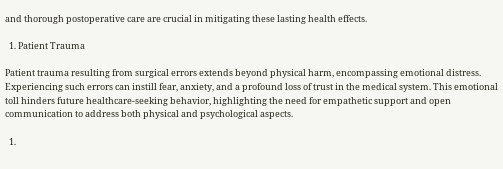and thorough postoperative care are crucial in mitigating these lasting health effects.

  1. Patient Trauma

Patient trauma resulting from surgical errors extends beyond physical harm, encompassing emotional distress. Experiencing such errors can instill fear, anxiety, and a profound loss of trust in the medical system. This emotional toll hinders future healthcare-seeking behavior, highlighting the need for empathetic support and open communication to address both physical and psychological aspects.

  1.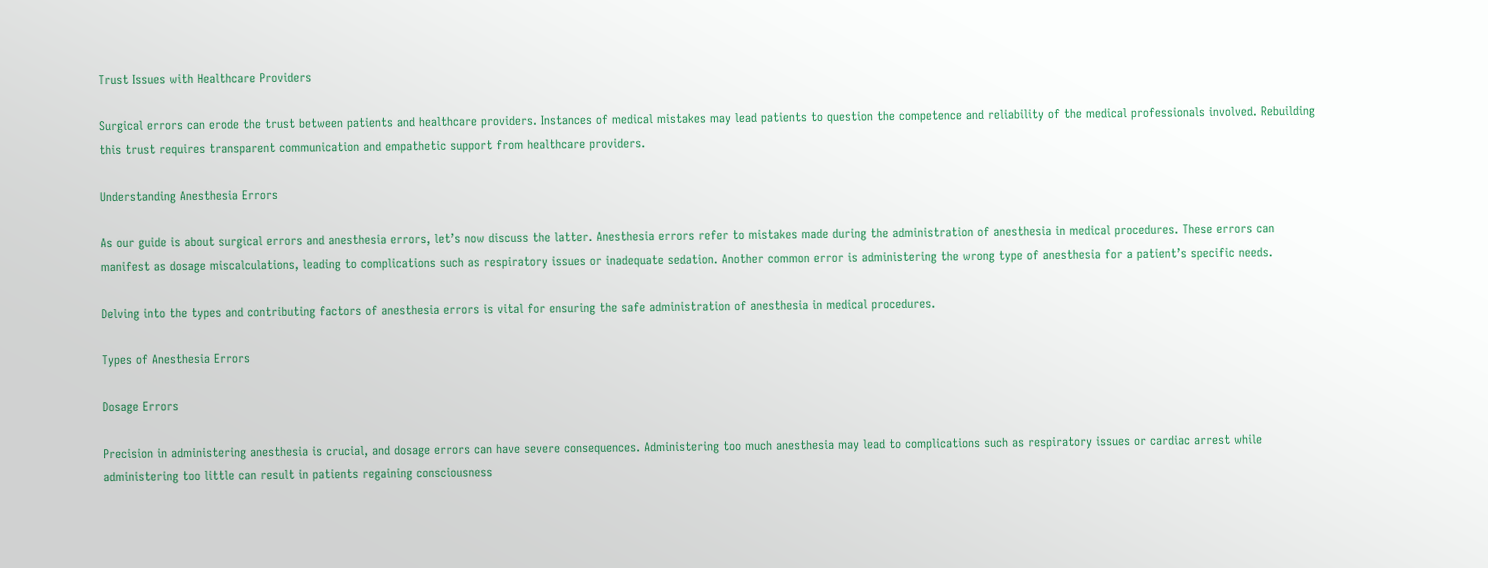Trust Issues with Healthcare Providers

Surgical errors can erode the trust between patients and healthcare providers. Instances of medical mistakes may lead patients to question the competence and reliability of the medical professionals involved. Rebuilding this trust requires transparent communication and empathetic support from healthcare providers.

Understanding Anesthesia Errors

As our guide is about surgical errors and anesthesia errors, let’s now discuss the latter. Anesthesia errors refer to mistakes made during the administration of anesthesia in medical procedures. These errors can manifest as dosage miscalculations, leading to complications such as respiratory issues or inadequate sedation. Another common error is administering the wrong type of anesthesia for a patient’s specific needs.

Delving into the types and contributing factors of anesthesia errors is vital for ensuring the safe administration of anesthesia in medical procedures.

Types of Anesthesia Errors

Dosage Errors

Precision in administering anesthesia is crucial, and dosage errors can have severe consequences. Administering too much anesthesia may lead to complications such as respiratory issues or cardiac arrest while administering too little can result in patients regaining consciousness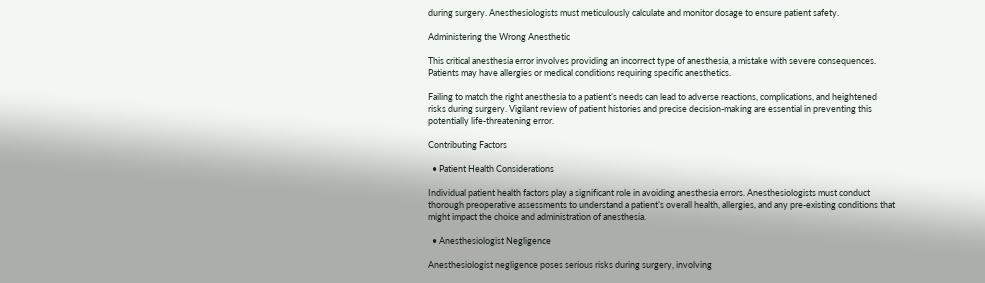during surgery. Anesthesiologists must meticulously calculate and monitor dosage to ensure patient safety.

Administering the Wrong Anesthetic

This critical anesthesia error involves providing an incorrect type of anesthesia, a mistake with severe consequences. Patients may have allergies or medical conditions requiring specific anesthetics.

Failing to match the right anesthesia to a patient’s needs can lead to adverse reactions, complications, and heightened risks during surgery. Vigilant review of patient histories and precise decision-making are essential in preventing this potentially life-threatening error.

Contributing Factors

  • Patient Health Considerations

Individual patient health factors play a significant role in avoiding anesthesia errors. Anesthesiologists must conduct thorough preoperative assessments to understand a patient’s overall health, allergies, and any pre-existing conditions that might impact the choice and administration of anesthesia.

  • Anesthesiologist Negligence

Anesthesiologist negligence poses serious risks during surgery, involving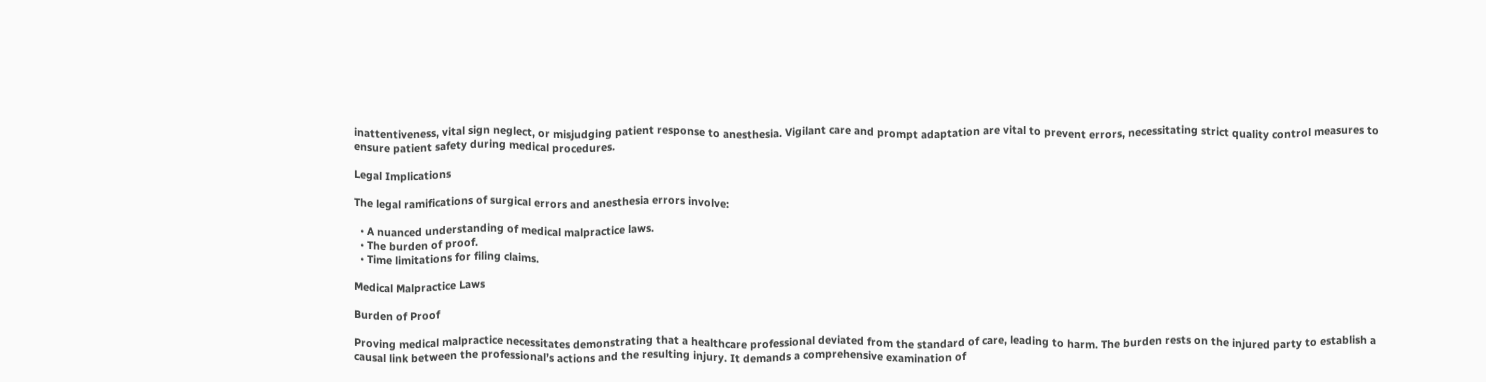inattentiveness, vital sign neglect, or misjudging patient response to anesthesia. Vigilant care and prompt adaptation are vital to prevent errors, necessitating strict quality control measures to ensure patient safety during medical procedures.

Legal Implications

The legal ramifications of surgical errors and anesthesia errors involve:

  • A nuanced understanding of medical malpractice laws.
  • The burden of proof.
  • Time limitations for filing claims.

Medical Malpractice Laws

Burden of Proof

Proving medical malpractice necessitates demonstrating that a healthcare professional deviated from the standard of care, leading to harm. The burden rests on the injured party to establish a causal link between the professional’s actions and the resulting injury. It demands a comprehensive examination of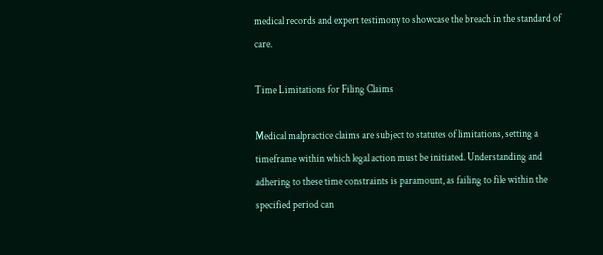medical records and expert testimony to showcase the breach in the standard of care.

Time Limitations for Filing Claims

Medical malpractice claims are subject to statutes of limitations, setting a timeframe within which legal action must be initiated. Understanding and adhering to these time constraints is paramount, as failing to file within the specified period can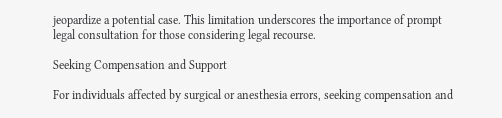jeopardize a potential case. This limitation underscores the importance of prompt legal consultation for those considering legal recourse.

Seeking Compensation and Support

For individuals affected by surgical or anesthesia errors, seeking compensation and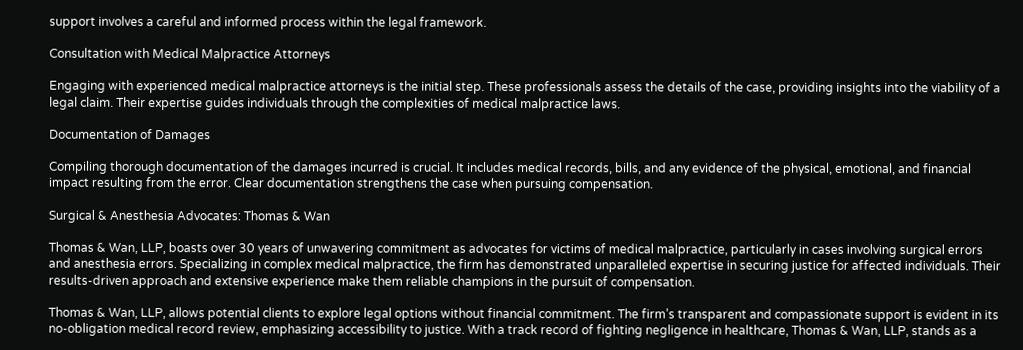support involves a careful and informed process within the legal framework.

Consultation with Medical Malpractice Attorneys

Engaging with experienced medical malpractice attorneys is the initial step. These professionals assess the details of the case, providing insights into the viability of a legal claim. Their expertise guides individuals through the complexities of medical malpractice laws.

Documentation of Damages

Compiling thorough documentation of the damages incurred is crucial. It includes medical records, bills, and any evidence of the physical, emotional, and financial impact resulting from the error. Clear documentation strengthens the case when pursuing compensation.

Surgical & Anesthesia Advocates: Thomas & Wan

Thomas & Wan, LLP, boasts over 30 years of unwavering commitment as advocates for victims of medical malpractice, particularly in cases involving surgical errors and anesthesia errors. Specializing in complex medical malpractice, the firm has demonstrated unparalleled expertise in securing justice for affected individuals. Their results-driven approach and extensive experience make them reliable champions in the pursuit of compensation.

Thomas & Wan, LLP, allows potential clients to explore legal options without financial commitment. The firm’s transparent and compassionate support is evident in its no-obligation medical record review, emphasizing accessibility to justice. With a track record of fighting negligence in healthcare, Thomas & Wan, LLP, stands as a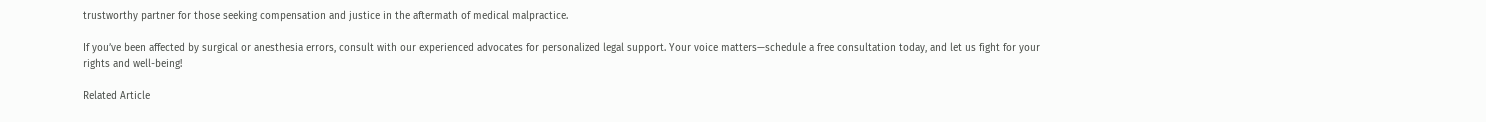trustworthy partner for those seeking compensation and justice in the aftermath of medical malpractice.

If you’ve been affected by surgical or anesthesia errors, consult with our experienced advocates for personalized legal support. Your voice matters—schedule a free consultation today, and let us fight for your rights and well-being!

Related Article